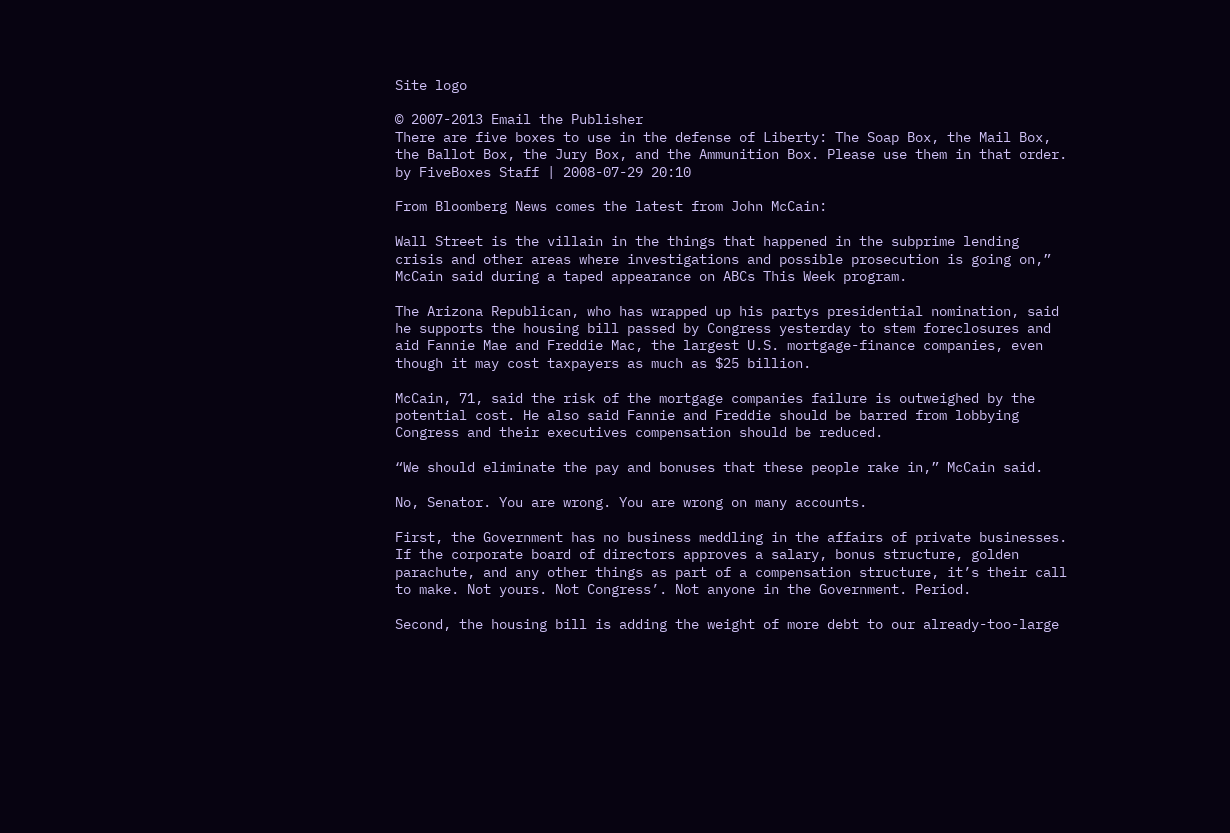Site logo

© 2007-2013 Email the Publisher
There are five boxes to use in the defense of Liberty: The Soap Box, the Mail Box, the Ballot Box, the Jury Box, and the Ammunition Box. Please use them in that order.
by FiveBoxes Staff | 2008-07-29 20:10

From Bloomberg News comes the latest from John McCain:

Wall Street is the villain in the things that happened in the subprime lending crisis and other areas where investigations and possible prosecution is going on,” McCain said during a taped appearance on ABCs This Week program.

The Arizona Republican, who has wrapped up his partys presidential nomination, said he supports the housing bill passed by Congress yesterday to stem foreclosures and aid Fannie Mae and Freddie Mac, the largest U.S. mortgage-finance companies, even though it may cost taxpayers as much as $25 billion.

McCain, 71, said the risk of the mortgage companies failure is outweighed by the potential cost. He also said Fannie and Freddie should be barred from lobbying Congress and their executives compensation should be reduced.

“We should eliminate the pay and bonuses that these people rake in,” McCain said.

No, Senator. You are wrong. You are wrong on many accounts.

First, the Government has no business meddling in the affairs of private businesses. If the corporate board of directors approves a salary, bonus structure, golden parachute, and any other things as part of a compensation structure, it’s their call to make. Not yours. Not Congress’. Not anyone in the Government. Period.

Second, the housing bill is adding the weight of more debt to our already-too-large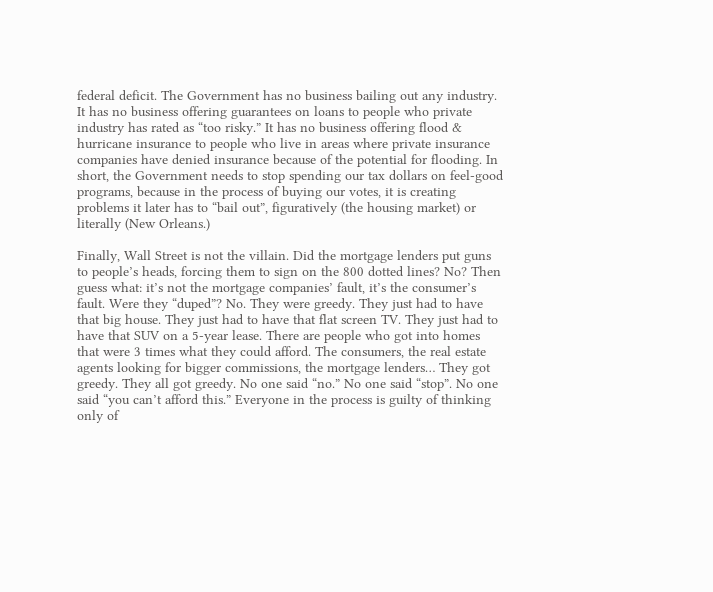federal deficit. The Government has no business bailing out any industry. It has no business offering guarantees on loans to people who private industry has rated as “too risky.” It has no business offering flood & hurricane insurance to people who live in areas where private insurance companies have denied insurance because of the potential for flooding. In short, the Government needs to stop spending our tax dollars on feel-good programs, because in the process of buying our votes, it is creating problems it later has to “bail out”, figuratively (the housing market) or literally (New Orleans.)

Finally, Wall Street is not the villain. Did the mortgage lenders put guns to people’s heads, forcing them to sign on the 800 dotted lines? No? Then guess what: it’s not the mortgage companies’ fault, it’s the consumer’s fault. Were they “duped”? No. They were greedy. They just had to have that big house. They just had to have that flat screen TV. They just had to have that SUV on a 5-year lease. There are people who got into homes that were 3 times what they could afford. The consumers, the real estate agents looking for bigger commissions, the mortgage lenders… They got greedy. They all got greedy. No one said “no.” No one said “stop”. No one said “you can’t afford this.” Everyone in the process is guilty of thinking only of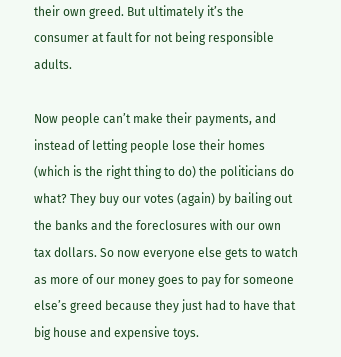their own greed. But ultimately it’s the consumer at fault for not being responsible adults.

Now people can’t make their payments, and instead of letting people lose their homes (which is the right thing to do) the politicians do what? They buy our votes (again) by bailing out the banks and the foreclosures with our own tax dollars. So now everyone else gets to watch as more of our money goes to pay for someone else’s greed because they just had to have that big house and expensive toys.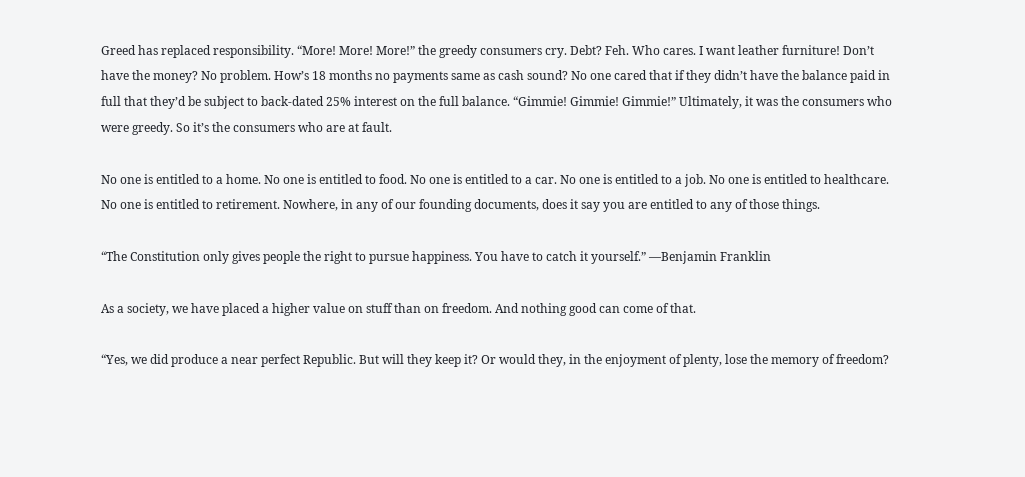Greed has replaced responsibility. “More! More! More!” the greedy consumers cry. Debt? Feh. Who cares. I want leather furniture! Don’t have the money? No problem. How’s 18 months no payments same as cash sound? No one cared that if they didn’t have the balance paid in full that they’d be subject to back-dated 25% interest on the full balance. “Gimmie! Gimmie! Gimmie!” Ultimately, it was the consumers who were greedy. So it’s the consumers who are at fault.

No one is entitled to a home. No one is entitled to food. No one is entitled to a car. No one is entitled to a job. No one is entitled to healthcare. No one is entitled to retirement. Nowhere, in any of our founding documents, does it say you are entitled to any of those things.

“The Constitution only gives people the right to pursue happiness. You have to catch it yourself.” —Benjamin Franklin

As a society, we have placed a higher value on stuff than on freedom. And nothing good can come of that.

“Yes, we did produce a near perfect Republic. But will they keep it? Or would they, in the enjoyment of plenty, lose the memory of freedom?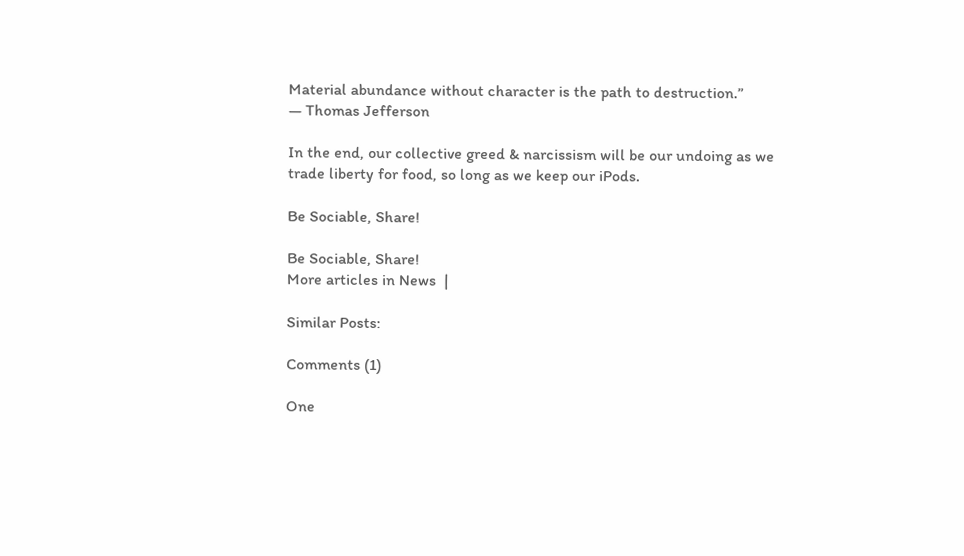Material abundance without character is the path to destruction.”
— Thomas Jefferson

In the end, our collective greed & narcissism will be our undoing as we trade liberty for food, so long as we keep our iPods.

Be Sociable, Share!

Be Sociable, Share!
More articles in News  |

Similar Posts:

Comments (1)

One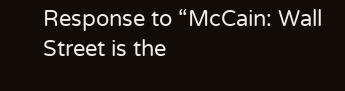Response to “McCain: Wall Street is the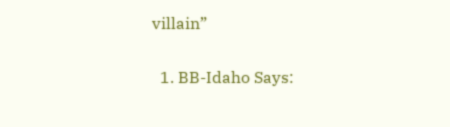villain”

  1. BB-Idaho Says: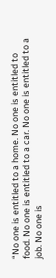“No one is entitled to a home. No one is entitled to food. No one is entitled to a car. No one is entitled to a job. No one is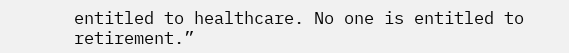entitled to healthcare. No one is entitled to retirement.”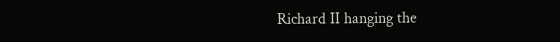Richard II hanging the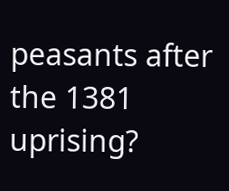peasants after the 1381 uprising?